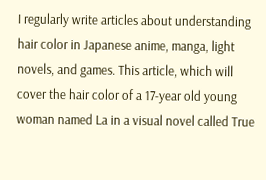I regularly write articles about understanding hair color in Japanese anime, manga, light novels, and games. This article, which will cover the hair color of a 17-year old young woman named La in a visual novel called True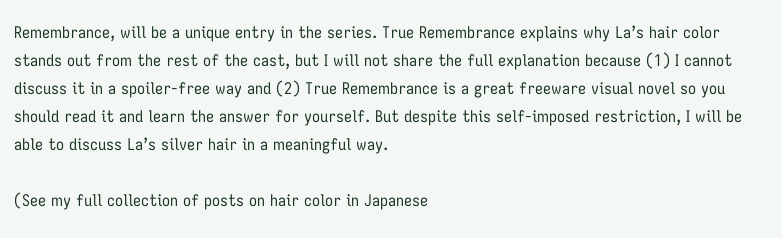Remembrance, will be a unique entry in the series. True Remembrance explains why La’s hair color stands out from the rest of the cast, but I will not share the full explanation because (1) I cannot discuss it in a spoiler-free way and (2) True Remembrance is a great freeware visual novel so you should read it and learn the answer for yourself. But despite this self-imposed restriction, I will be able to discuss La’s silver hair in a meaningful way.

(See my full collection of posts on hair color in Japanese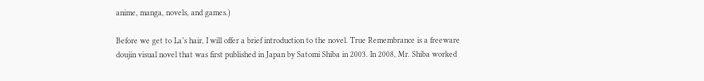anime, manga, novels, and games.)

Before we get to La’s hair, I will offer a brief introduction to the novel. True Remembrance is a freeware doujin visual novel that was first published in Japan by Satomi Shiba in 2003. In 2008, Mr. Shiba worked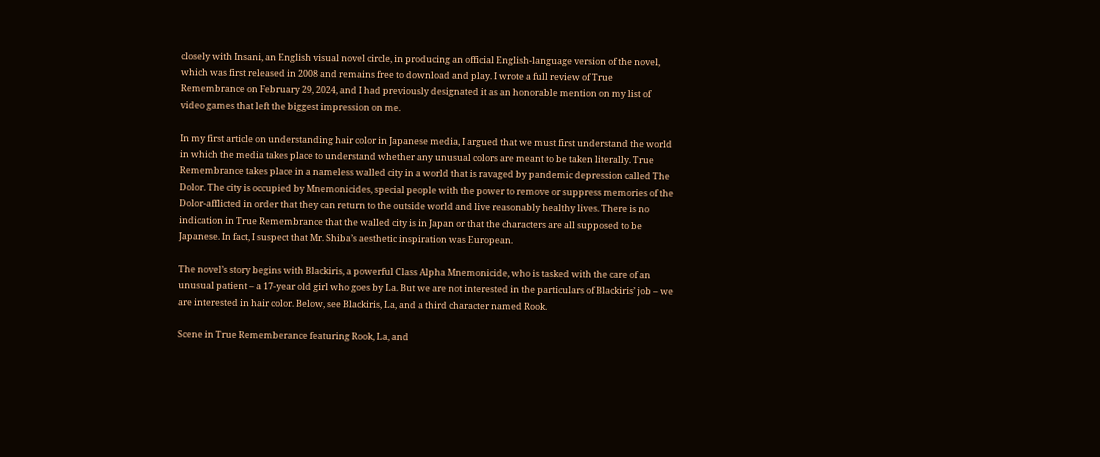closely with Insani, an English visual novel circle, in producing an official English-language version of the novel, which was first released in 2008 and remains free to download and play. I wrote a full review of True Remembrance on February 29, 2024, and I had previously designated it as an honorable mention on my list of video games that left the biggest impression on me.

In my first article on understanding hair color in Japanese media, I argued that we must first understand the world in which the media takes place to understand whether any unusual colors are meant to be taken literally. True Remembrance takes place in a nameless walled city in a world that is ravaged by pandemic depression called The Dolor. The city is occupied by Mnemonicides, special people with the power to remove or suppress memories of the Dolor-afflicted in order that they can return to the outside world and live reasonably healthy lives. There is no indication in True Remembrance that the walled city is in Japan or that the characters are all supposed to be Japanese. In fact, I suspect that Mr. Shiba’s aesthetic inspiration was European.

The novel’s story begins with Blackiris, a powerful Class Alpha Mnemonicide, who is tasked with the care of an unusual patient – a 17-year old girl who goes by La. But we are not interested in the particulars of Blackiris’ job – we are interested in hair color. Below, see Blackiris, La, and a third character named Rook.

Scene in True Rememberance featuring Rook, La, and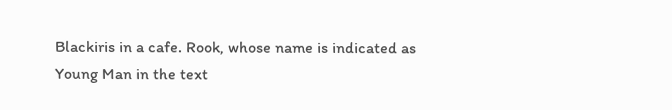Blackiris in a cafe. Rook, whose name is indicated as Young Man in the text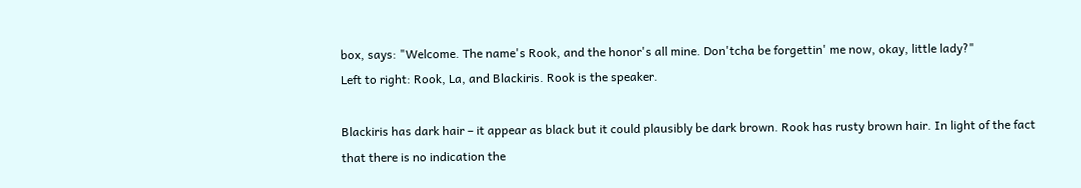box, says: "Welcome. The name's Rook, and the honor's all mine. Don'tcha be forgettin' me now, okay, little lady?"
Left to right: Rook, La, and Blackiris. Rook is the speaker.

Blackiris has dark hair – it appear as black but it could plausibly be dark brown. Rook has rusty brown hair. In light of the fact that there is no indication the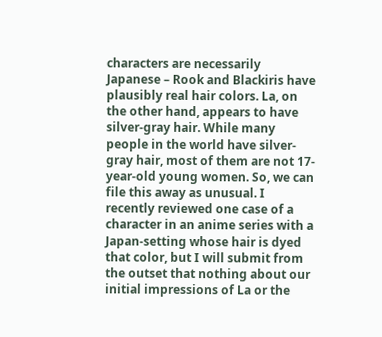characters are necessarily Japanese – Rook and Blackiris have plausibly real hair colors. La, on the other hand, appears to have silver-gray hair. While many people in the world have silver-gray hair, most of them are not 17-year-old young women. So, we can file this away as unusual. I recently reviewed one case of a character in an anime series with a Japan-setting whose hair is dyed that color, but I will submit from the outset that nothing about our initial impressions of La or the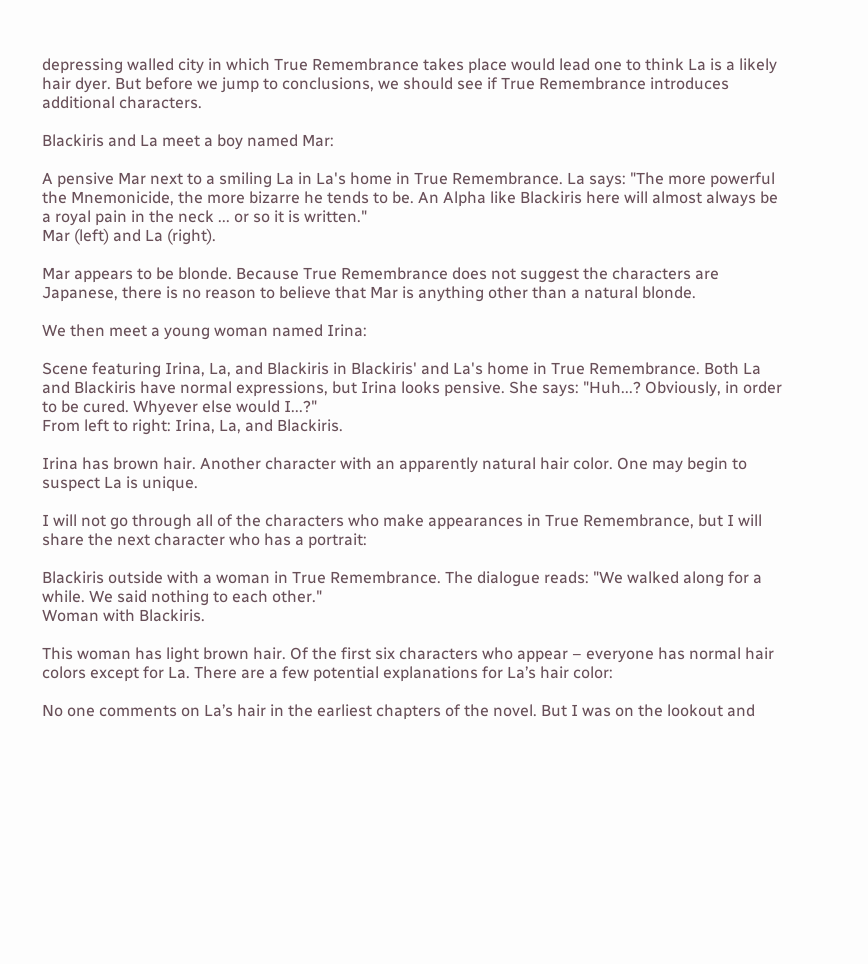depressing walled city in which True Remembrance takes place would lead one to think La is a likely hair dyer. But before we jump to conclusions, we should see if True Remembrance introduces additional characters.

Blackiris and La meet a boy named Mar:

A pensive Mar next to a smiling La in La's home in True Remembrance. La says: "The more powerful the Mnemonicide, the more bizarre he tends to be. An Alpha like Blackiris here will almost always be a royal pain in the neck ... or so it is written."
Mar (left) and La (right).

Mar appears to be blonde. Because True Remembrance does not suggest the characters are Japanese, there is no reason to believe that Mar is anything other than a natural blonde.

We then meet a young woman named Irina:

Scene featuring Irina, La, and Blackiris in Blackiris' and La's home in True Remembrance. Both La and Blackiris have normal expressions, but Irina looks pensive. She says: "Huh...? Obviously, in order to be cured. Whyever else would I...?"
From left to right: Irina, La, and Blackiris.

Irina has brown hair. Another character with an apparently natural hair color. One may begin to suspect La is unique.

I will not go through all of the characters who make appearances in True Remembrance, but I will share the next character who has a portrait:

Blackiris outside with a woman in True Remembrance. The dialogue reads: "We walked along for a while. We said nothing to each other."
Woman with Blackiris.

This woman has light brown hair. Of the first six characters who appear – everyone has normal hair colors except for La. There are a few potential explanations for La’s hair color:

No one comments on La’s hair in the earliest chapters of the novel. But I was on the lookout and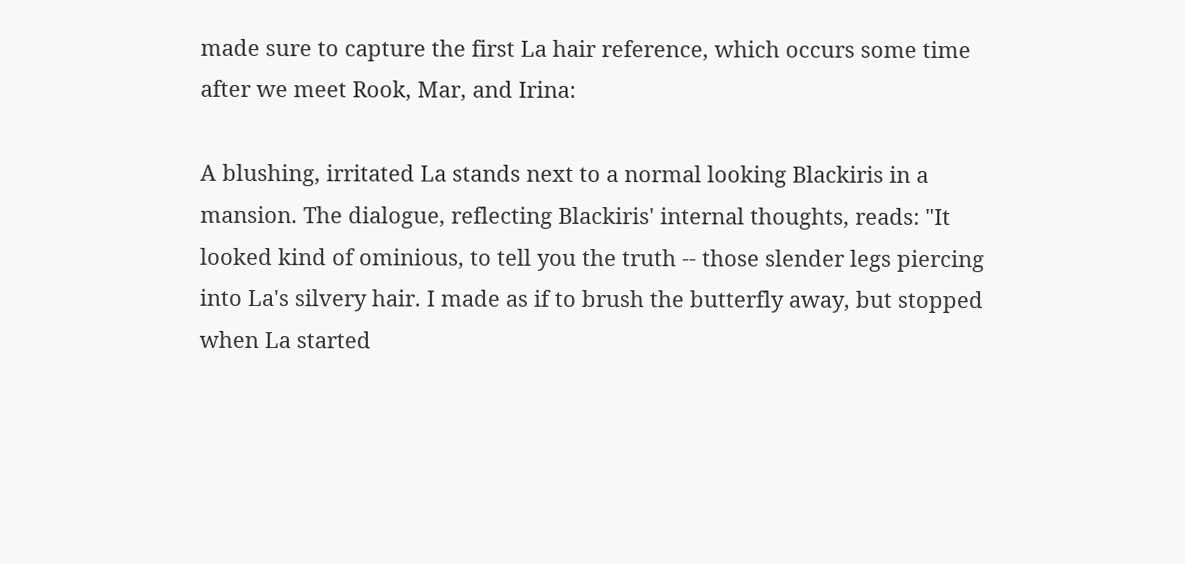made sure to capture the first La hair reference, which occurs some time after we meet Rook, Mar, and Irina:

A blushing, irritated La stands next to a normal looking Blackiris in a mansion. The dialogue, reflecting Blackiris' internal thoughts, reads: "It looked kind of ominious, to tell you the truth -- those slender legs piercing into La's silvery hair. I made as if to brush the butterfly away, but stopped when La started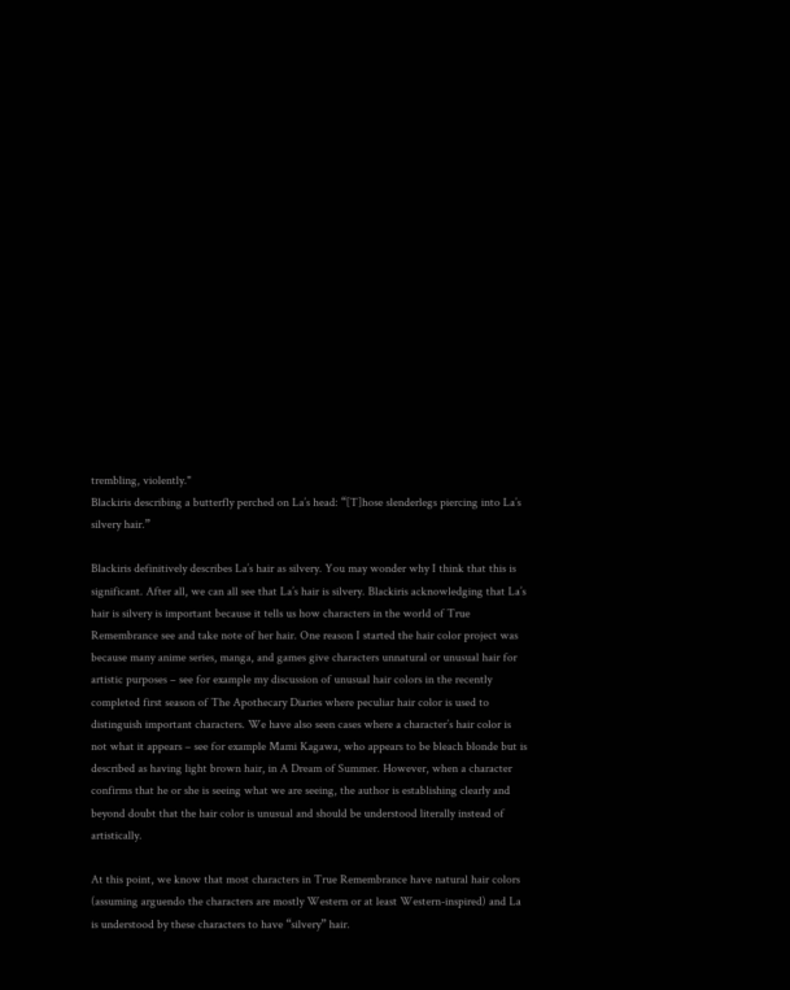trembling, violently."
Blackiris describing a butterfly perched on La’s head: “[T]hose slenderlegs piercing into La’s silvery hair.”

Blackiris definitively describes La’s hair as silvery. You may wonder why I think that this is significant. After all, we can all see that La’s hair is silvery. Blackiris acknowledging that La’s hair is silvery is important because it tells us how characters in the world of True Remembrance see and take note of her hair. One reason I started the hair color project was because many anime series, manga, and games give characters unnatural or unusual hair for artistic purposes – see for example my discussion of unusual hair colors in the recently completed first season of The Apothecary Diaries where peculiar hair color is used to distinguish important characters. We have also seen cases where a character’s hair color is not what it appears – see for example Mami Kagawa, who appears to be bleach blonde but is described as having light brown hair, in A Dream of Summer. However, when a character confirms that he or she is seeing what we are seeing, the author is establishing clearly and beyond doubt that the hair color is unusual and should be understood literally instead of artistically.

At this point, we know that most characters in True Remembrance have natural hair colors (assuming arguendo the characters are mostly Western or at least Western-inspired) and La is understood by these characters to have “silvery” hair.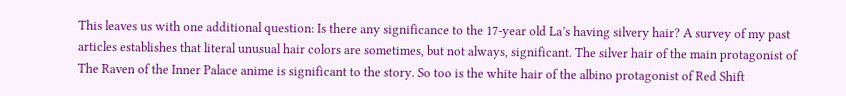This leaves us with one additional question: Is there any significance to the 17-year old La’s having silvery hair? A survey of my past articles establishes that literal unusual hair colors are sometimes, but not always, significant. The silver hair of the main protagonist of The Raven of the Inner Palace anime is significant to the story. So too is the white hair of the albino protagonist of Red Shift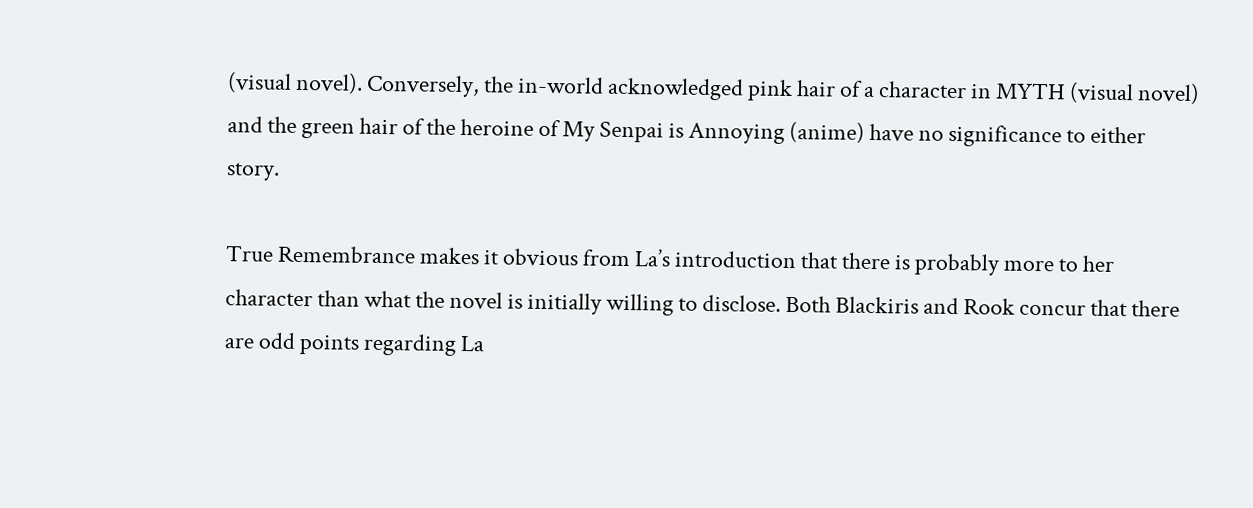(visual novel). Conversely, the in-world acknowledged pink hair of a character in MYTH (visual novel) and the green hair of the heroine of My Senpai is Annoying (anime) have no significance to either story.

True Remembrance makes it obvious from La’s introduction that there is probably more to her character than what the novel is initially willing to disclose. Both Blackiris and Rook concur that there are odd points regarding La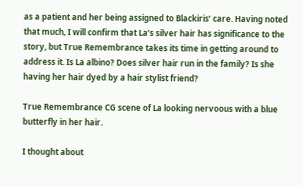as a patient and her being assigned to Blackiris’ care. Having noted that much, I will confirm that La’s silver hair has significance to the story, but True Remembrance takes its time in getting around to address it. Is La albino? Does silver hair run in the family? Is she having her hair dyed by a hair stylist friend?

True Remembrance CG scene of La looking nervoous with a blue butterfly in her hair.

I thought about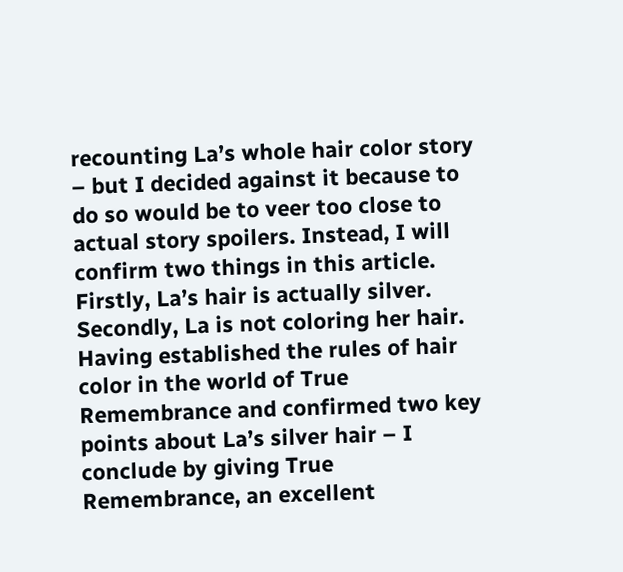recounting La’s whole hair color story – but I decided against it because to do so would be to veer too close to actual story spoilers. Instead, I will confirm two things in this article. Firstly, La’s hair is actually silver. Secondly, La is not coloring her hair. Having established the rules of hair color in the world of True Remembrance and confirmed two key points about La’s silver hair – I conclude by giving True Remembrance, an excellent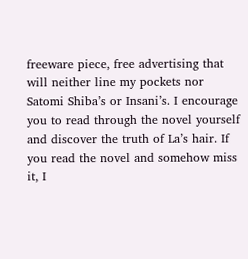freeware piece, free advertising that will neither line my pockets nor Satomi Shiba’s or Insani’s. I encourage you to read through the novel yourself and discover the truth of La’s hair. If you read the novel and somehow miss it, I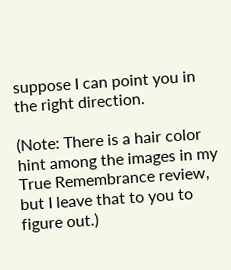suppose I can point you in the right direction.

(Note: There is a hair color hint among the images in my True Remembrance review, but I leave that to you to figure out.)